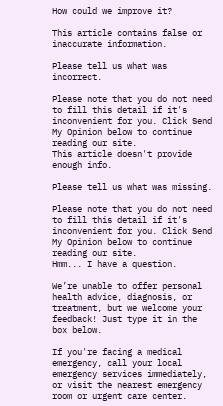How could we improve it?

This article contains false or inaccurate information.

Please tell us what was incorrect.

Please note that you do not need to fill this detail if it's inconvenient for you. Click Send My Opinion below to continue reading our site.
This article doesn't provide enough info.

Please tell us what was missing.

Please note that you do not need to fill this detail if it's inconvenient for you. Click Send My Opinion below to continue reading our site.
Hmm... I have a question.

We’re unable to offer personal health advice, diagnosis, or treatment, but we welcome your feedback! Just type it in the box below.

If you're facing a medical emergency, call your local emergency services immediately, or visit the nearest emergency room or urgent care center.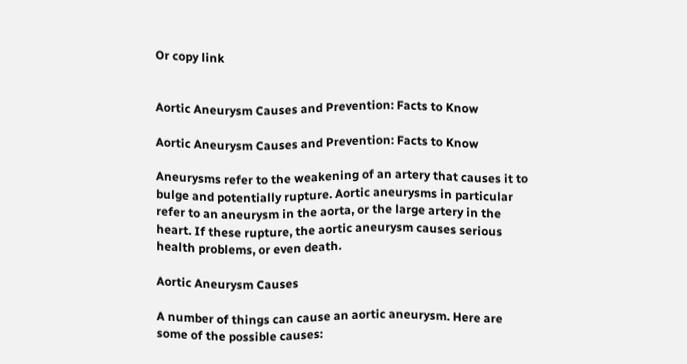Or copy link


Aortic Aneurysm Causes and Prevention: Facts to Know

Aortic Aneurysm Causes and Prevention: Facts to Know

Aneurysms refer to the weakening of an artery that causes it to bulge and potentially rupture. Aortic aneurysms in particular refer to an aneurysm in the aorta, or the large artery in the heart. If these rupture, the aortic aneurysm causes serious health problems, or even death.

Aortic Aneurysm Causes

A number of things can cause an aortic aneurysm. Here are some of the possible causes: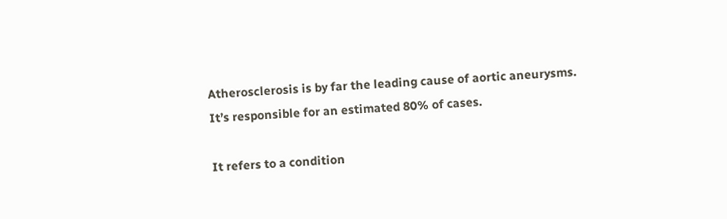Atherosclerosis is by far the leading cause of aortic aneurysms. It’s responsible for an estimated 80% of cases.

It refers to a condition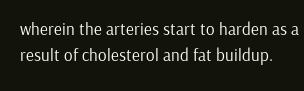wherein the arteries start to harden as a result of cholesterol and fat buildup.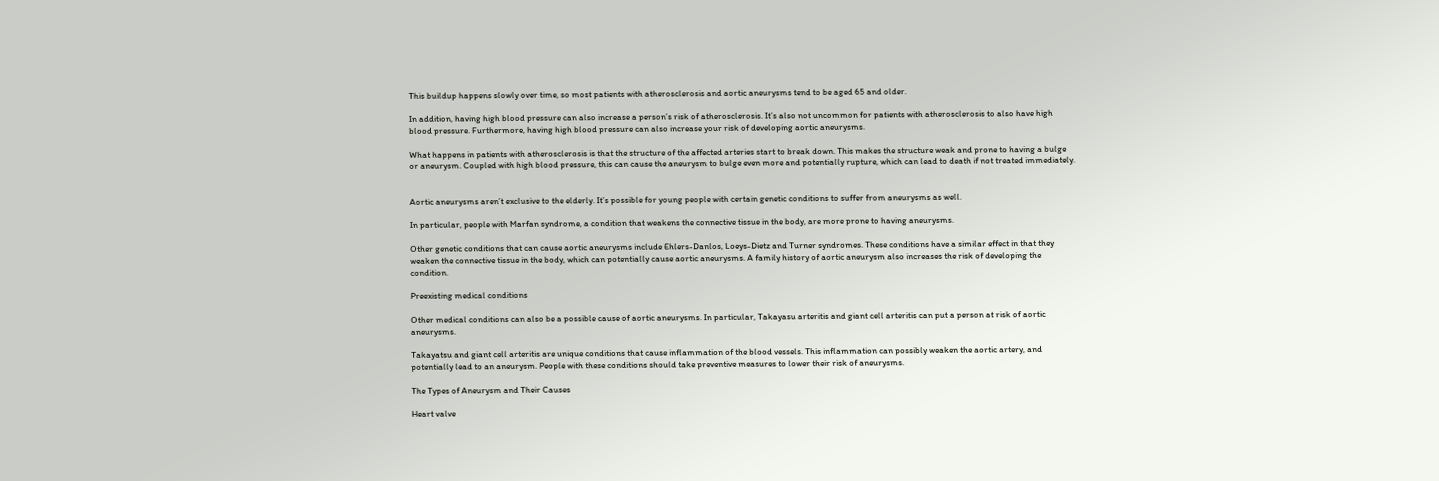This buildup happens slowly over time, so most patients with atherosclerosis and aortic aneurysms tend to be aged 65 and older.

In addition, having high blood pressure can also increase a person’s risk of atherosclerosis. It’s also not uncommon for patients with atherosclerosis to also have high blood pressure. Furthermore, having high blood pressure can also increase your risk of developing aortic aneurysms.

What happens in patients with atherosclerosis is that the structure of the affected arteries start to break down. This makes the structure weak and prone to having a bulge or aneurysm. Coupled with high blood pressure, this can cause the aneurysm to bulge even more and potentially rupture, which can lead to death if not treated immediately.


Aortic aneurysms aren’t exclusive to the elderly. It’s possible for young people with certain genetic conditions to suffer from aneurysms as well.

In particular, people with Marfan syndrome, a condition that weakens the connective tissue in the body, are more prone to having aneurysms.

Other genetic conditions that can cause aortic aneurysms include Ehlers-Danlos, Loeys-Dietz and Turner syndromes. These conditions have a similar effect in that they weaken the connective tissue in the body, which can potentially cause aortic aneurysms. A family history of aortic aneurysm also increases the risk of developing the condition.

Preexisting medical conditions

Other medical conditions can also be a possible cause of aortic aneurysms. In particular, Takayasu arteritis and giant cell arteritis can put a person at risk of aortic aneurysms.

Takayatsu and giant cell arteritis are unique conditions that cause inflammation of the blood vessels. This inflammation can possibly weaken the aortic artery, and potentially lead to an aneurysm. People with these conditions should take preventive measures to lower their risk of aneurysms.

The Types of Aneurysm and Their Causes

Heart valve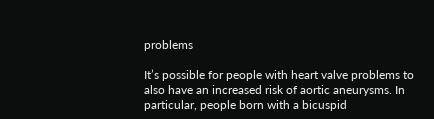problems

It’s possible for people with heart valve problems to also have an increased risk of aortic aneurysms. In particular, people born with a bicuspid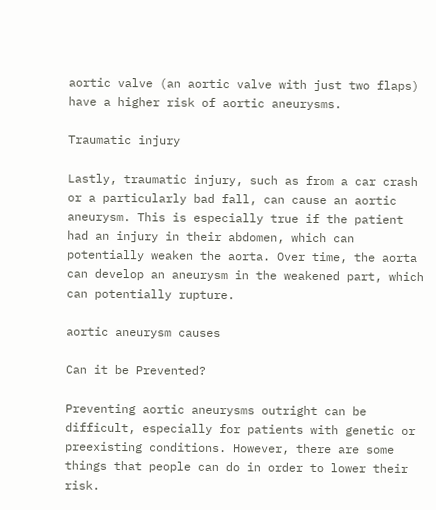aortic valve (an aortic valve with just two flaps) have a higher risk of aortic aneurysms.

Traumatic injury

Lastly, traumatic injury, such as from a car crash or a particularly bad fall, can cause an aortic aneurysm. This is especially true if the patient had an injury in their abdomen, which can potentially weaken the aorta. Over time, the aorta can develop an aneurysm in the weakened part, which can potentially rupture.

aortic aneurysm causes

Can it be Prevented?

Preventing aortic aneurysms outright can be difficult, especially for patients with genetic or preexisting conditions. However, there are some things that people can do in order to lower their risk.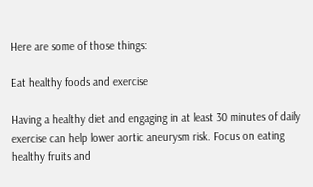Here are some of those things:

Eat healthy foods and exercise

Having a healthy diet and engaging in at least 30 minutes of daily exercise can help lower aortic aneurysm risk. Focus on eating healthy fruits and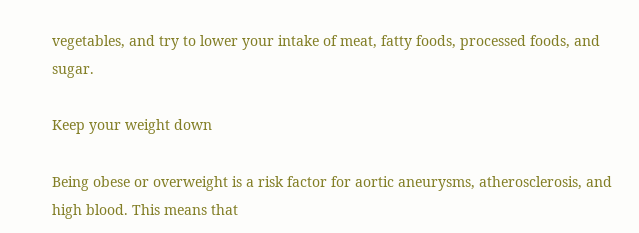vegetables, and try to lower your intake of meat, fatty foods, processed foods, and sugar.

Keep your weight down

Being obese or overweight is a risk factor for aortic aneurysms, atherosclerosis, and high blood. This means that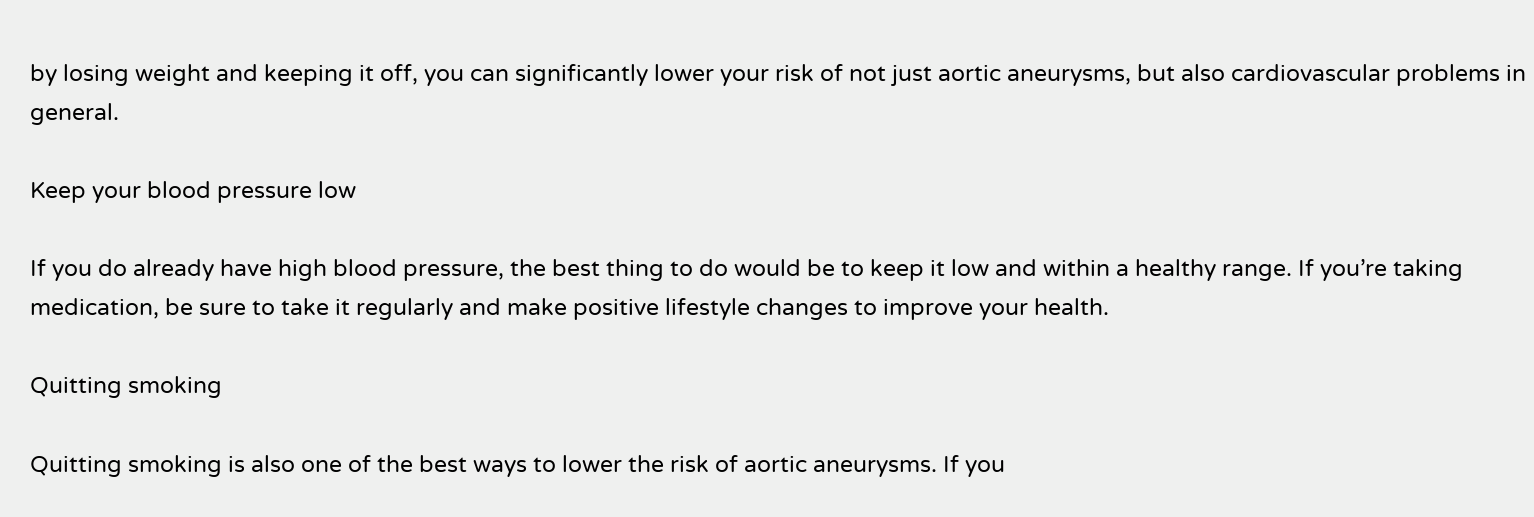by losing weight and keeping it off, you can significantly lower your risk of not just aortic aneurysms, but also cardiovascular problems in general.

Keep your blood pressure low

If you do already have high blood pressure, the best thing to do would be to keep it low and within a healthy range. If you’re taking medication, be sure to take it regularly and make positive lifestyle changes to improve your health.

Quitting smoking

Quitting smoking is also one of the best ways to lower the risk of aortic aneurysms. If you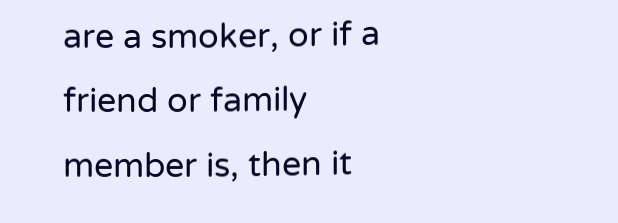are a smoker, or if a friend or family member is, then it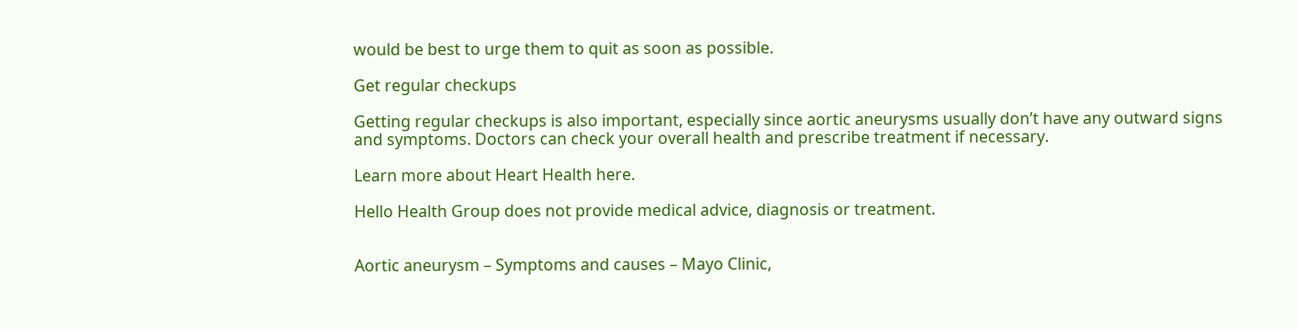would be best to urge them to quit as soon as possible.

Get regular checkups

Getting regular checkups is also important, especially since aortic aneurysms usually don’t have any outward signs and symptoms. Doctors can check your overall health and prescribe treatment if necessary.

Learn more about Heart Health here.

Hello Health Group does not provide medical advice, diagnosis or treatment.


Aortic aneurysm – Symptoms and causes – Mayo Clinic,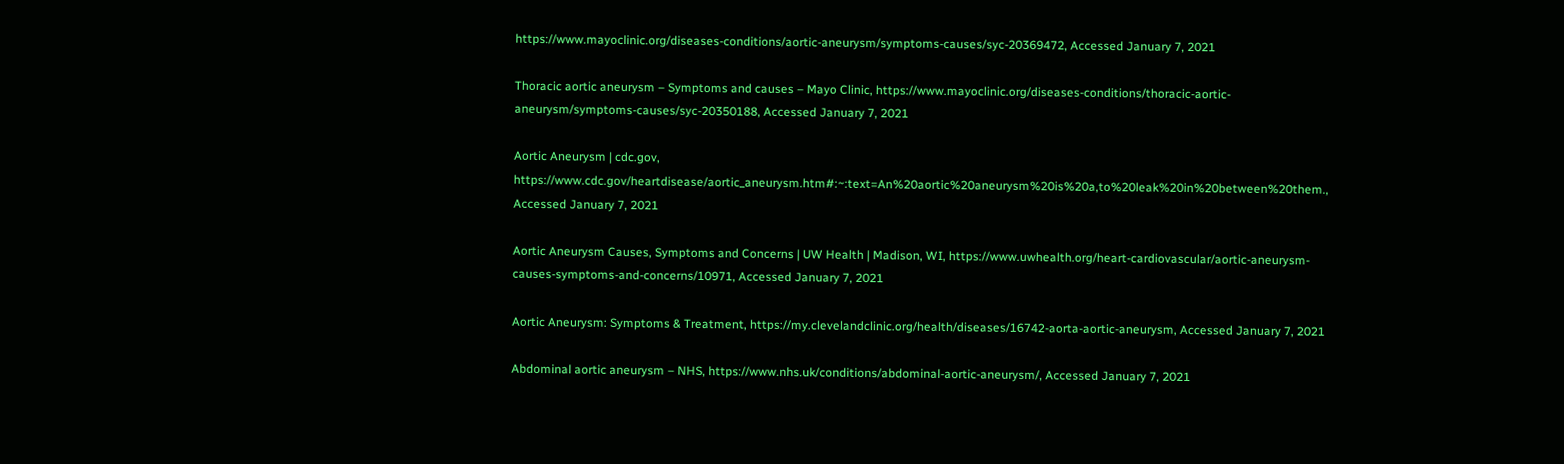https://www.mayoclinic.org/diseases-conditions/aortic-aneurysm/symptoms-causes/syc-20369472, Accessed January 7, 2021

Thoracic aortic aneurysm – Symptoms and causes – Mayo Clinic, https://www.mayoclinic.org/diseases-conditions/thoracic-aortic-aneurysm/symptoms-causes/syc-20350188, Accessed January 7, 2021

Aortic Aneurysm | cdc.gov, https://www.cdc.gov/heartdisease/aortic_aneurysm.htm#:~:text=An%20aortic%20aneurysm%20is%20a,to%20leak%20in%20between%20them., Accessed January 7, 2021

Aortic Aneurysm Causes, Symptoms and Concerns | UW Health | Madison, WI, https://www.uwhealth.org/heart-cardiovascular/aortic-aneurysm-causes-symptoms-and-concerns/10971, Accessed January 7, 2021

Aortic Aneurysm: Symptoms & Treatment, https://my.clevelandclinic.org/health/diseases/16742-aorta-aortic-aneurysm, Accessed January 7, 2021

Abdominal aortic aneurysm – NHS, https://www.nhs.uk/conditions/abdominal-aortic-aneurysm/, Accessed January 7, 2021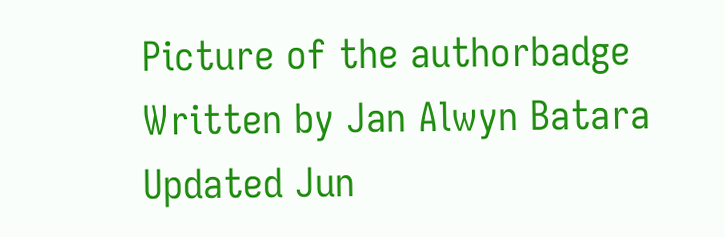Picture of the authorbadge
Written by Jan Alwyn Batara Updated Jun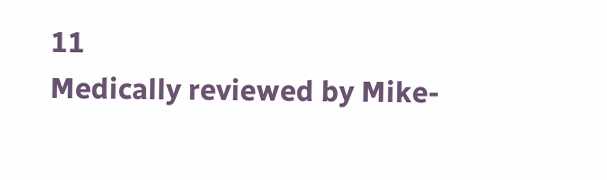11
Medically reviewed by Mike-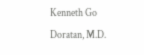Kenneth Go Doratan, M.D.